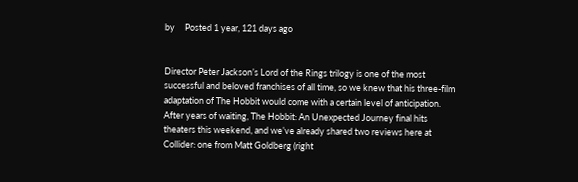by     Posted 1 year, 121 days ago


Director Peter Jackson’s Lord of the Rings trilogy is one of the most successful and beloved franchises of all time, so we knew that his three-film adaptation of The Hobbit would come with a certain level of anticipation.  After years of waiting, The Hobbit: An Unexpected Journey final hits theaters this weekend, and we’ve already shared two reviews here at Collider: one from Matt Goldberg (right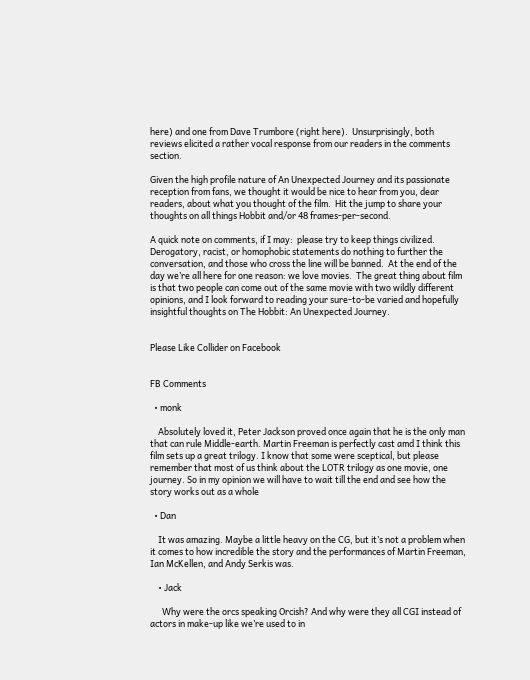here) and one from Dave Trumbore (right here).  Unsurprisingly, both reviews elicited a rather vocal response from our readers in the comments section.

Given the high profile nature of An Unexpected Journey and its passionate reception from fans, we thought it would be nice to hear from you, dear readers, about what you thought of the film.  Hit the jump to share your thoughts on all things Hobbit and/or 48 frames-per-second.

A quick note on comments, if I may:  please try to keep things civilized.  Derogatory, racist, or homophobic statements do nothing to further the conversation, and those who cross the line will be banned.  At the end of the day we’re all here for one reason: we love movies.  The great thing about film is that two people can come out of the same movie with two wildly different opinions, and I look forward to reading your sure-to-be varied and hopefully insightful thoughts on The Hobbit: An Unexpected Journey.


Please Like Collider on Facebook


FB Comments

  • monk

    Absolutely loved it, Peter Jackson proved once again that he is the only man that can rule Middle-earth. Martin Freeman is perfectly cast amd I think this film sets up a great trilogy. I know that some were sceptical, but please remember that most of us think about the LOTR trilogy as one movie, one journey. So in my opinion we will have to wait till the end and see how the story works out as a whole

  • Dan

    It was amazing. Maybe a little heavy on the CG, but it’s not a problem when it comes to how incredible the story and the performances of Martin Freeman, Ian McKellen, and Andy Serkis was.

    • Jack

      Why were the orcs speaking Orcish? And why were they all CGI instead of actors in make-up like we’re used to in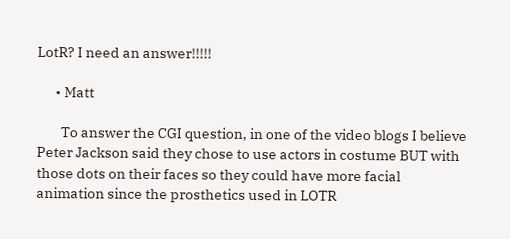LotR? I need an answer!!!!!

      • Matt

        To answer the CGI question, in one of the video blogs I believe Peter Jackson said they chose to use actors in costume BUT with those dots on their faces so they could have more facial animation since the prosthetics used in LOTR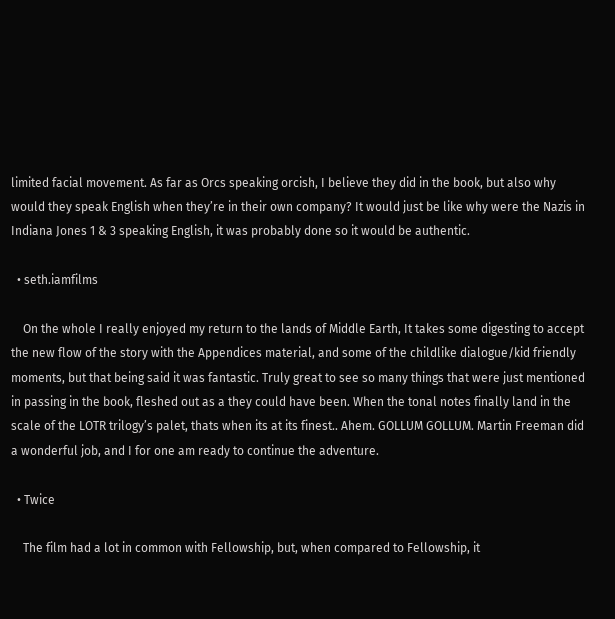limited facial movement. As far as Orcs speaking orcish, I believe they did in the book, but also why would they speak English when they’re in their own company? It would just be like why were the Nazis in Indiana Jones 1 & 3 speaking English, it was probably done so it would be authentic.

  • seth.iamfilms

    On the whole I really enjoyed my return to the lands of Middle Earth, It takes some digesting to accept the new flow of the story with the Appendices material, and some of the childlike dialogue/kid friendly moments, but that being said it was fantastic. Truly great to see so many things that were just mentioned in passing in the book, fleshed out as a they could have been. When the tonal notes finally land in the scale of the LOTR trilogy’s palet, thats when its at its finest.. Ahem. GOLLUM GOLLUM. Martin Freeman did a wonderful job, and I for one am ready to continue the adventure.

  • Twice

    The film had a lot in common with Fellowship, but, when compared to Fellowship, it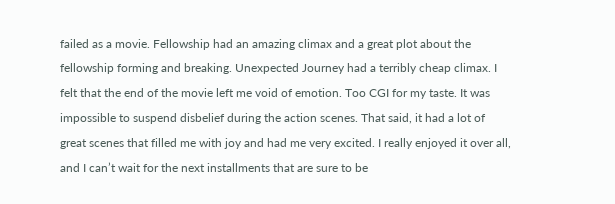failed as a movie. Fellowship had an amazing climax and a great plot about the fellowship forming and breaking. Unexpected Journey had a terribly cheap climax. I felt that the end of the movie left me void of emotion. Too CGI for my taste. It was impossible to suspend disbelief during the action scenes. That said, it had a lot of great scenes that filled me with joy and had me very excited. I really enjoyed it over all, and I can’t wait for the next installments that are sure to be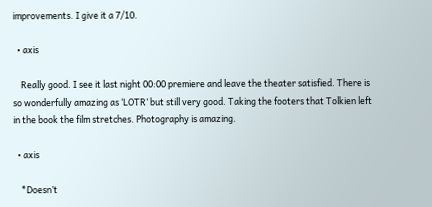improvements. I give it a 7/10.

  • axis

    Really good. I see it last night 00:00 premiere and leave the theater satisfied. There is so wonderfully amazing as ‘LOTR’ but still very good. Taking the footers that Tolkien left in the book the film stretches. Photography is amazing.

  • axis

    *Doesn’t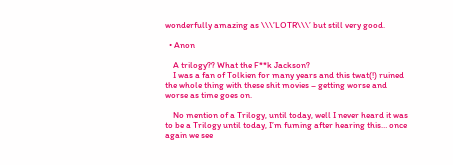wonderfully amazing as \\\’LOTR\\\’ but still very good.

  • Anon

    A trilogy?? What the F**k Jackson?
    I was a fan of Tolkien for many years and this twat(!) ruined the whole thing with these shit movies – getting worse and worse as time goes on.

    No mention of a Trilogy, until today, well I never heard it was to be a Trilogy until today, I’m fuming after hearing this… once again we see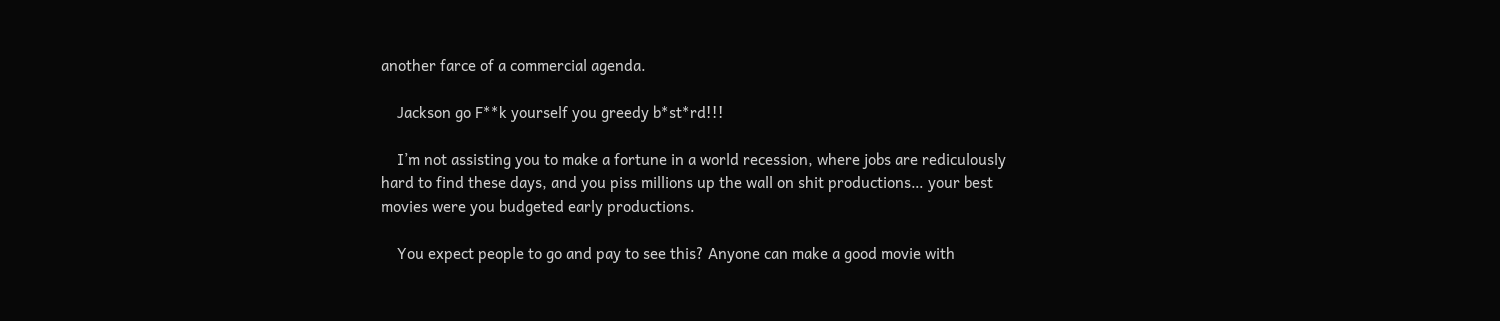another farce of a commercial agenda.

    Jackson go F**k yourself you greedy b*st*rd!!!

    I’m not assisting you to make a fortune in a world recession, where jobs are rediculously hard to find these days, and you piss millions up the wall on shit productions… your best movies were you budgeted early productions.

    You expect people to go and pay to see this? Anyone can make a good movie with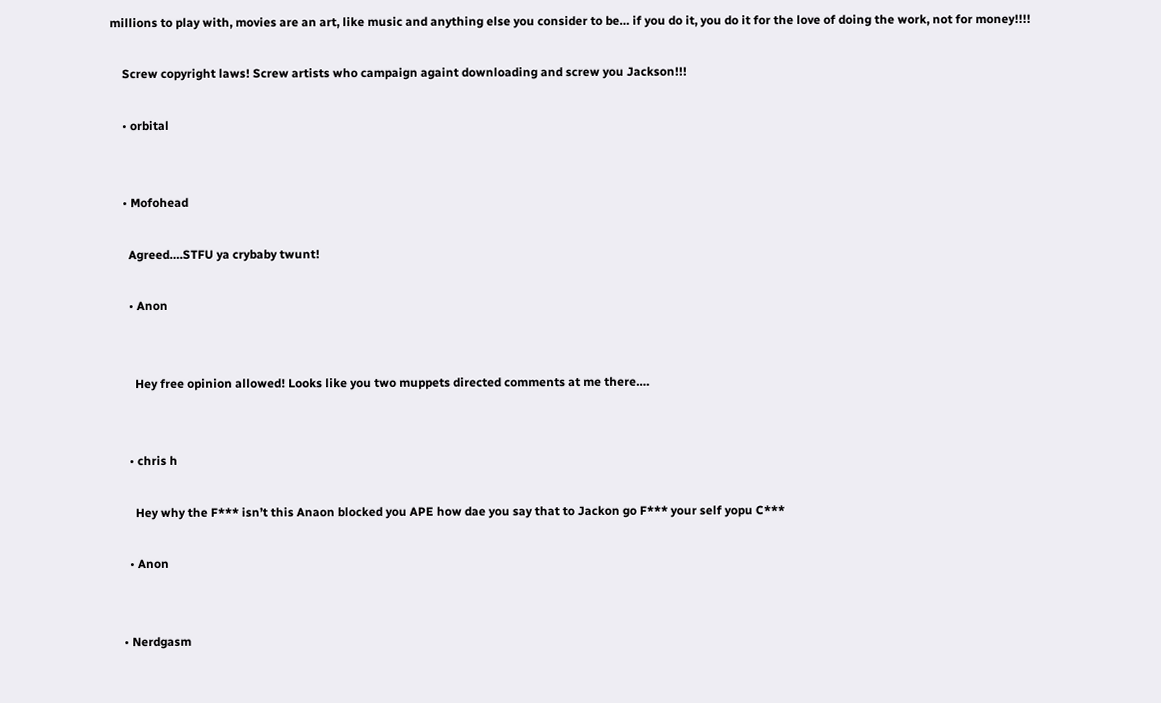millions to play with, movies are an art, like music and anything else you consider to be… if you do it, you do it for the love of doing the work, not for money!!!!

    Screw copyright laws! Screw artists who campaign againt downloading and screw you Jackson!!!

    • orbital


    • Mofohead

      Agreed….STFU ya crybaby twunt!

      • Anon


        Hey free opinion allowed! Looks like you two muppets directed comments at me there….


      • chris h

        Hey why the F*** isn’t this Anaon blocked you APE how dae you say that to Jackon go F*** your self yopu C***

      • Anon


    • Nerdgasm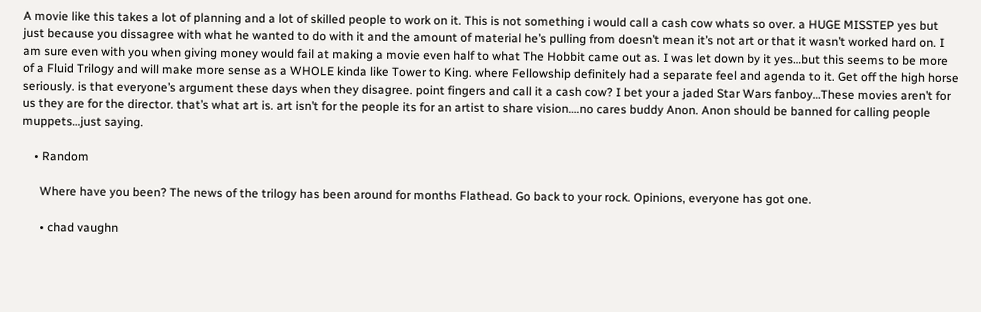A movie like this takes a lot of planning and a lot of skilled people to work on it. This is not something i would call a cash cow whats so over. a HUGE MISSTEP yes but just because you dissagree with what he wanted to do with it and the amount of material he’s pulling from doesn’t mean it’s not art or that it wasn’t worked hard on. I am sure even with you when giving money would fail at making a movie even half to what The Hobbit came out as. I was let down by it yes…but this seems to be more of a Fluid Trilogy and will make more sense as a WHOLE kinda like Tower to King. where Fellowship definitely had a separate feel and agenda to it. Get off the high horse seriously. is that everyone’s argument these days when they disagree. point fingers and call it a cash cow? I bet your a jaded Star Wars fanboy…These movies aren’t for us they are for the director. that’s what art is. art isn’t for the people its for an artist to share vision….no cares buddy Anon. Anon should be banned for calling people muppets…just saying.

    • Random

      Where have you been? The news of the trilogy has been around for months Flathead. Go back to your rock. Opinions, everyone has got one.

      • chad vaughn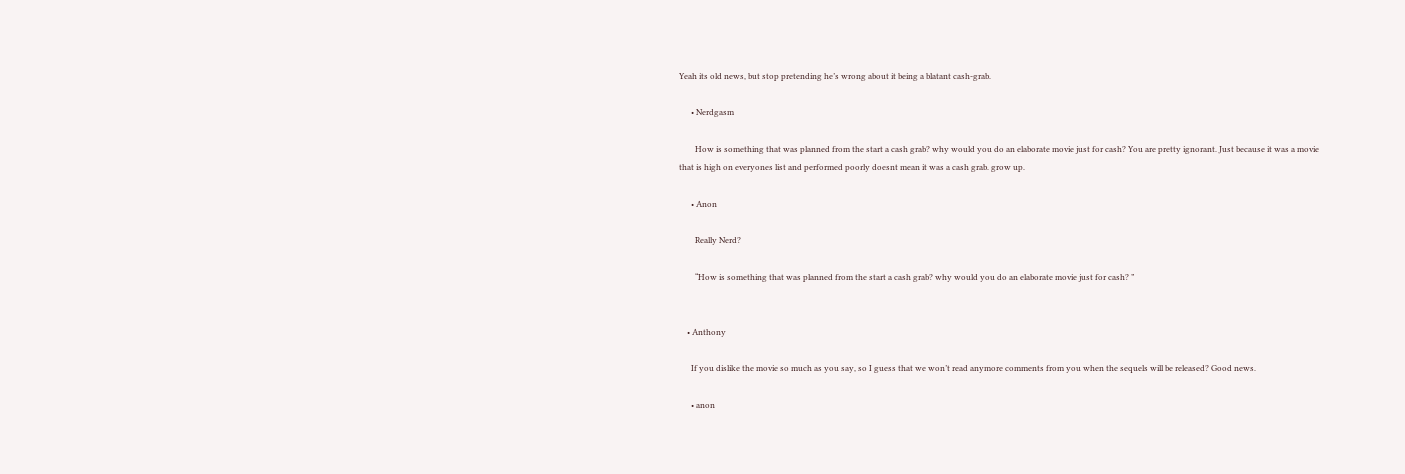Yeah its old news, but stop pretending he’s wrong about it being a blatant cash-grab.

      • Nerdgasm

        How is something that was planned from the start a cash grab? why would you do an elaborate movie just for cash? You are pretty ignorant. Just because it was a movie that is high on everyones list and performed poorly doesnt mean it was a cash grab. grow up.

      • Anon

        Really Nerd?

        “How is something that was planned from the start a cash grab? why would you do an elaborate movie just for cash? ”


    • Anthony

      If you dislike the movie so much as you say, so I guess that we won’t read anymore comments from you when the sequels will be released? Good news.

      • anon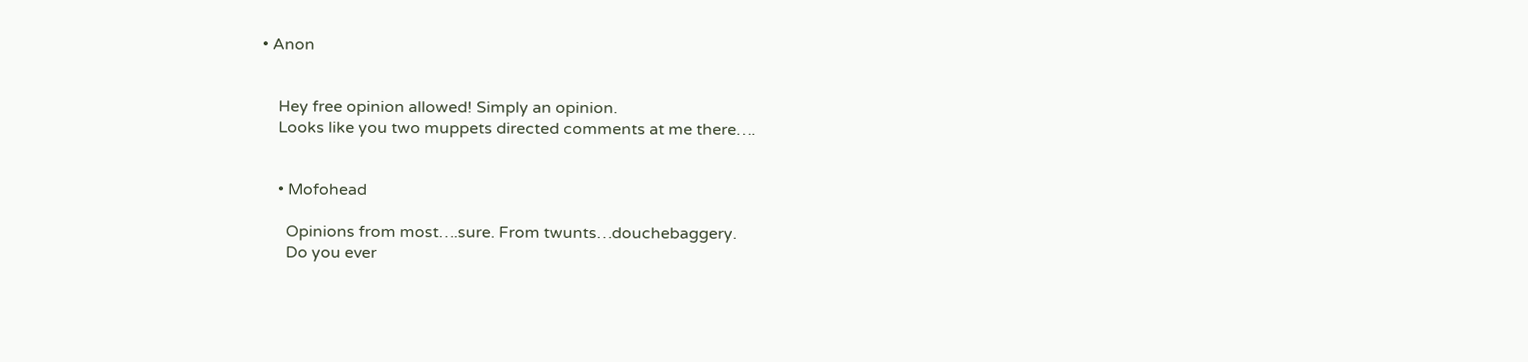• Anon


    Hey free opinion allowed! Simply an opinion.
    Looks like you two muppets directed comments at me there….


    • Mofohead

      Opinions from most….sure. From twunts…douchebaggery.
      Do you ever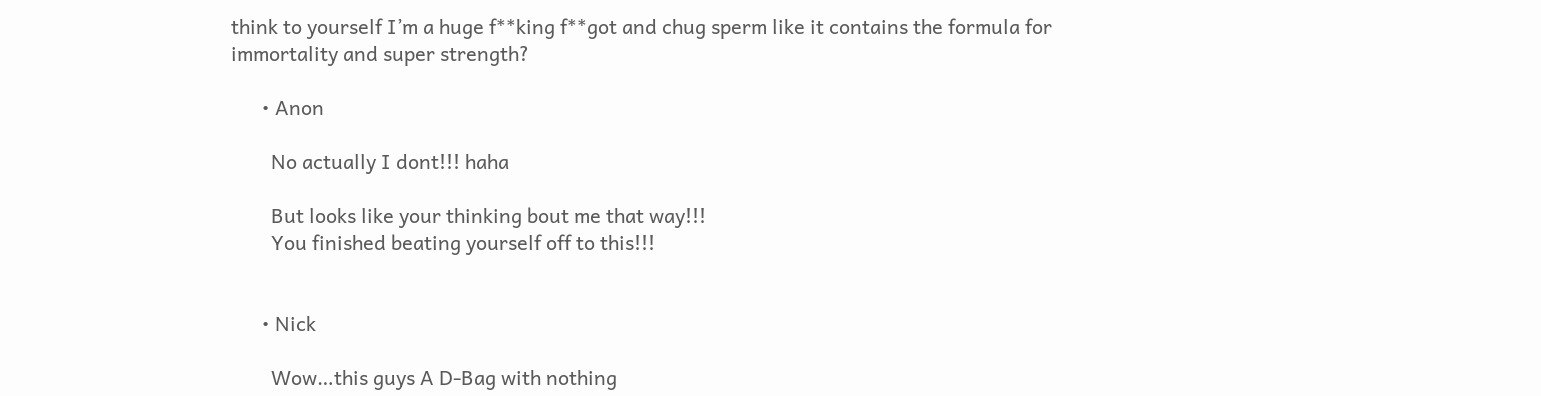think to yourself I’m a huge f**king f**got and chug sperm like it contains the formula for immortality and super strength?

      • Anon

        No actually I dont!!! haha

        But looks like your thinking bout me that way!!!
        You finished beating yourself off to this!!!


      • Nick

        Wow…this guys A D-Bag with nothing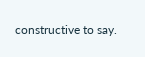constructive to say.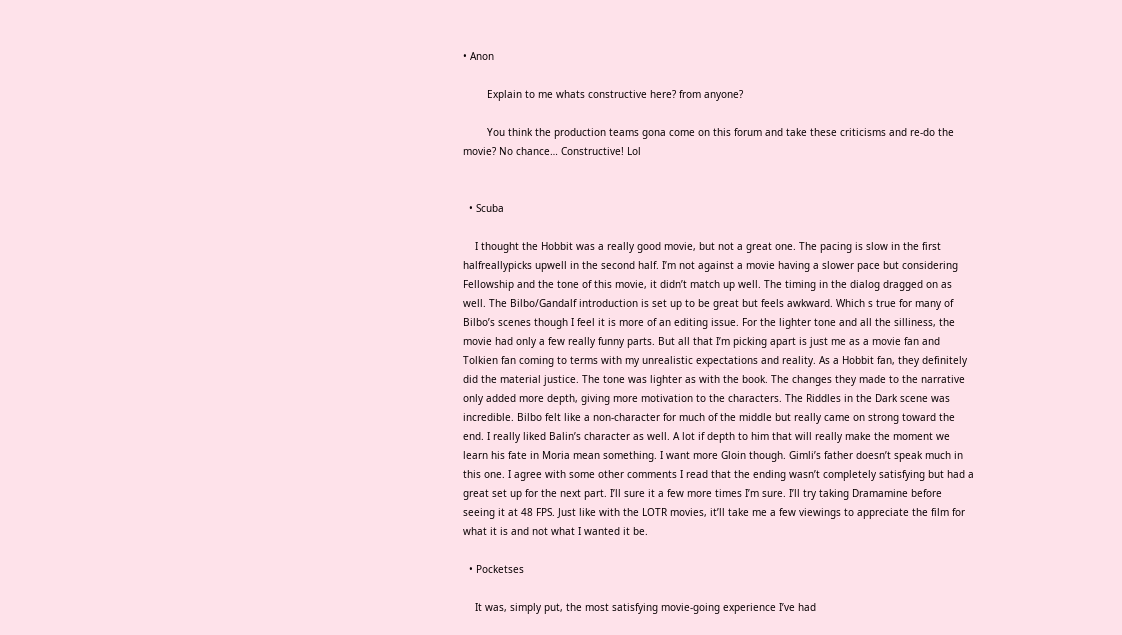• Anon

        Explain to me whats constructive here? from anyone?

        You think the production teams gona come on this forum and take these criticisms and re-do the movie? No chance… Constructive! Lol


  • Scuba

    I thought the Hobbit was a really good movie, but not a great one. The pacing is slow in the first halfreallypicks upwell in the second half. I’m not against a movie having a slower pace but considering Fellowship and the tone of this movie, it didn’t match up well. The timing in the dialog dragged on as well. The Bilbo/Gandalf introduction is set up to be great but feels awkward. Which s true for many of Bilbo’s scenes though I feel it is more of an editing issue. For the lighter tone and all the silliness, the movie had only a few really funny parts. But all that I’m picking apart is just me as a movie fan and Tolkien fan coming to terms with my unrealistic expectations and reality. As a Hobbit fan, they definitely did the material justice. The tone was lighter as with the book. The changes they made to the narrative only added more depth, giving more motivation to the characters. The Riddles in the Dark scene was incredible. Bilbo felt like a non-character for much of the middle but really came on strong toward the end. I really liked Balin’s character as well. A lot if depth to him that will really make the moment we learn his fate in Moria mean something. I want more Gloin though. Gimli’s father doesn’t speak much in this one. I agree with some other comments I read that the ending wasn’t completely satisfying but had a great set up for the next part. I’ll sure it a few more times I’m sure. I’ll try taking Dramamine before seeing it at 48 FPS. Just like with the LOTR movies, it’ll take me a few viewings to appreciate the film for what it is and not what I wanted it be.

  • Pocketses

    It was, simply put, the most satisfying movie-going experience I’ve had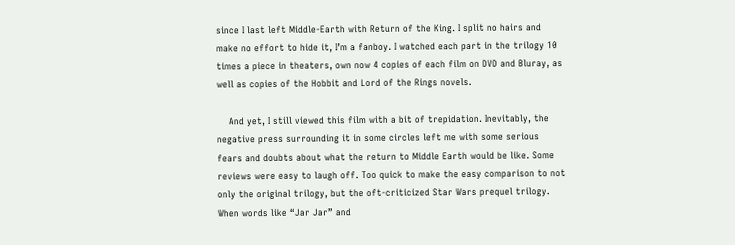since I last left Middle-Earth with Return of the King. I split no hairs and make no effort to hide it, I’m a fanboy. I watched each part in the trilogy 10 times a piece in theaters, own now 4 copies of each film on DVD and Bluray, as well as copies of the Hobbit and Lord of the Rings novels.

    And yet, I still viewed this film with a bit of trepidation. Inevitably, the negative press surrounding it in some circles left me with some serious fears and doubts about what the return to Middle Earth would be like. Some reviews were easy to laugh off. Too quick to make the easy comparison to not only the original trilogy, but the oft-criticized Star Wars prequel trilogy. When words like “Jar Jar” and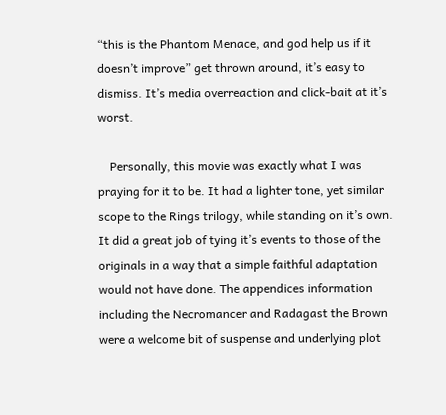“this is the Phantom Menace, and god help us if it doesn’t improve” get thrown around, it’s easy to dismiss. It’s media overreaction and click-bait at it’s worst.

    Personally, this movie was exactly what I was praying for it to be. It had a lighter tone, yet similar scope to the Rings trilogy, while standing on it’s own. It did a great job of tying it’s events to those of the originals in a way that a simple faithful adaptation would not have done. The appendices information including the Necromancer and Radagast the Brown were a welcome bit of suspense and underlying plot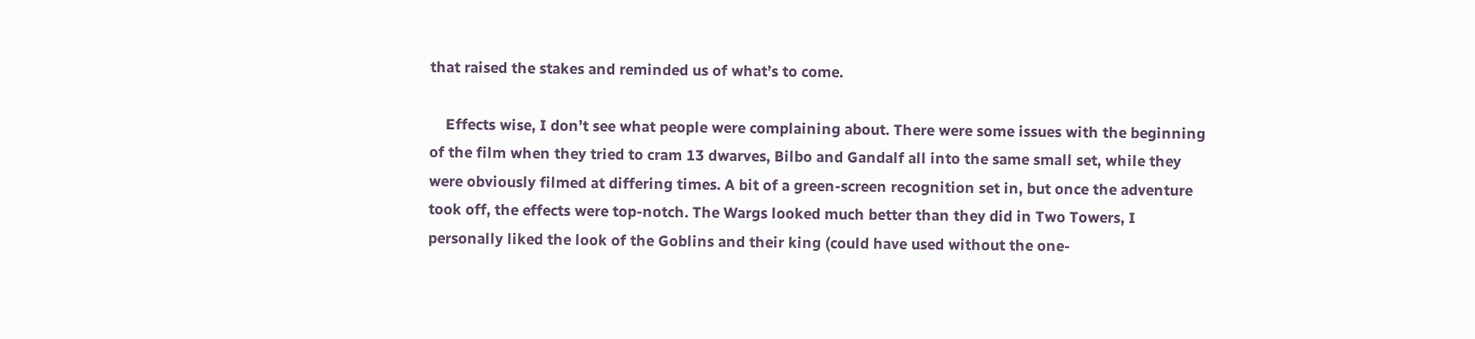that raised the stakes and reminded us of what’s to come.

    Effects wise, I don’t see what people were complaining about. There were some issues with the beginning of the film when they tried to cram 13 dwarves, Bilbo and Gandalf all into the same small set, while they were obviously filmed at differing times. A bit of a green-screen recognition set in, but once the adventure took off, the effects were top-notch. The Wargs looked much better than they did in Two Towers, I personally liked the look of the Goblins and their king (could have used without the one-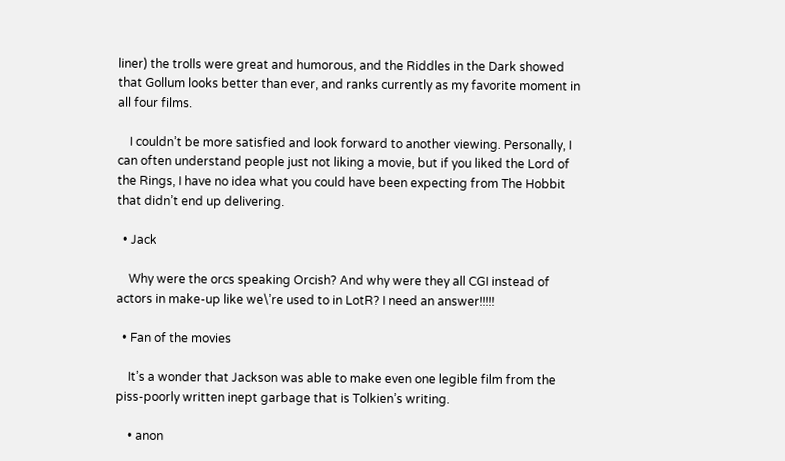liner) the trolls were great and humorous, and the Riddles in the Dark showed that Gollum looks better than ever, and ranks currently as my favorite moment in all four films.

    I couldn’t be more satisfied and look forward to another viewing. Personally, I can often understand people just not liking a movie, but if you liked the Lord of the Rings, I have no idea what you could have been expecting from The Hobbit that didn’t end up delivering.

  • Jack

    Why were the orcs speaking Orcish? And why were they all CGI instead of actors in make-up like we\’re used to in LotR? I need an answer!!!!!

  • Fan of the movies

    It’s a wonder that Jackson was able to make even one legible film from the piss-poorly written inept garbage that is Tolkien’s writing.

    • anon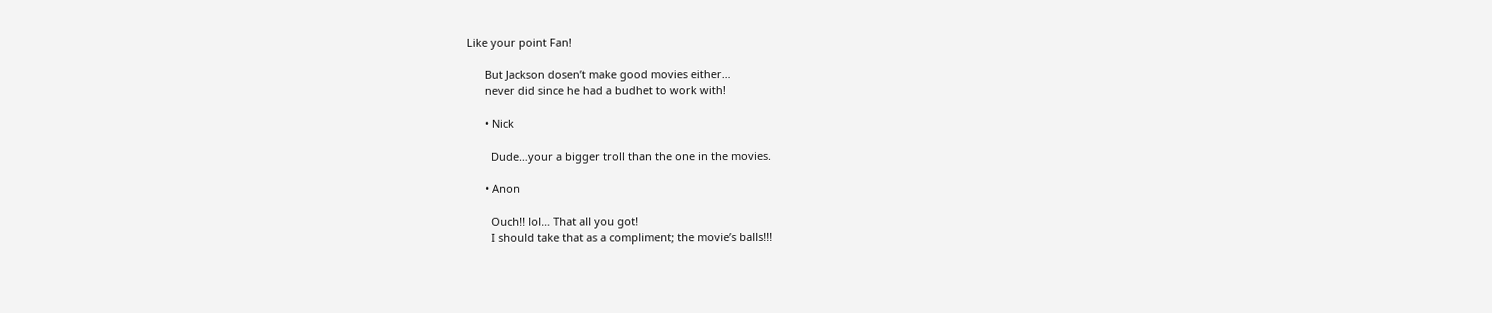Like your point Fan!

      But Jackson dosen’t make good movies either…
      never did since he had a budhet to work with!

      • Nick

        Dude…your a bigger troll than the one in the movies.

      • Anon

        Ouch!! lol… That all you got!
        I should take that as a compliment; the movie’s balls!!!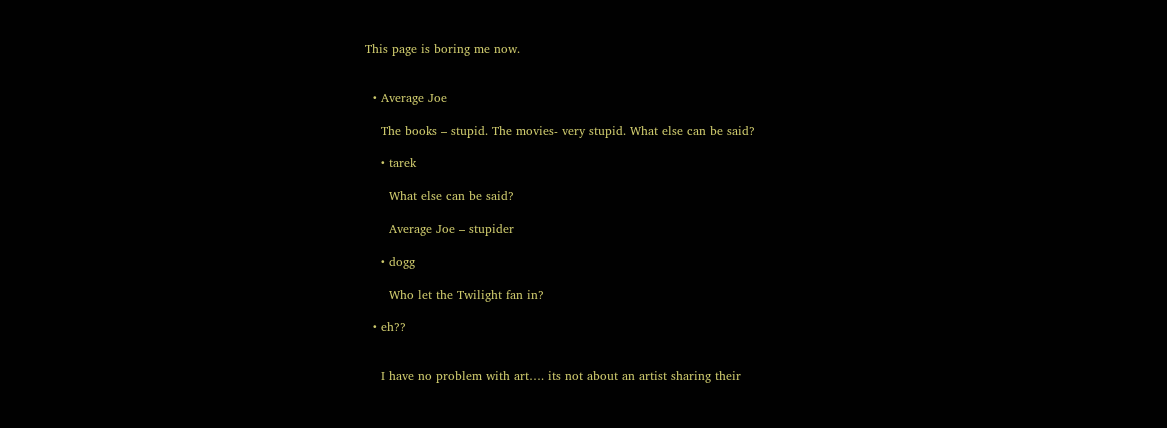This page is boring me now.


  • Average Joe

    The books – stupid. The movies- very stupid. What else can be said?

    • tarek

      What else can be said?

      Average Joe – stupider

    • dogg

      Who let the Twilight fan in?

  • eh??


    I have no problem with art…. its not about an artist sharing their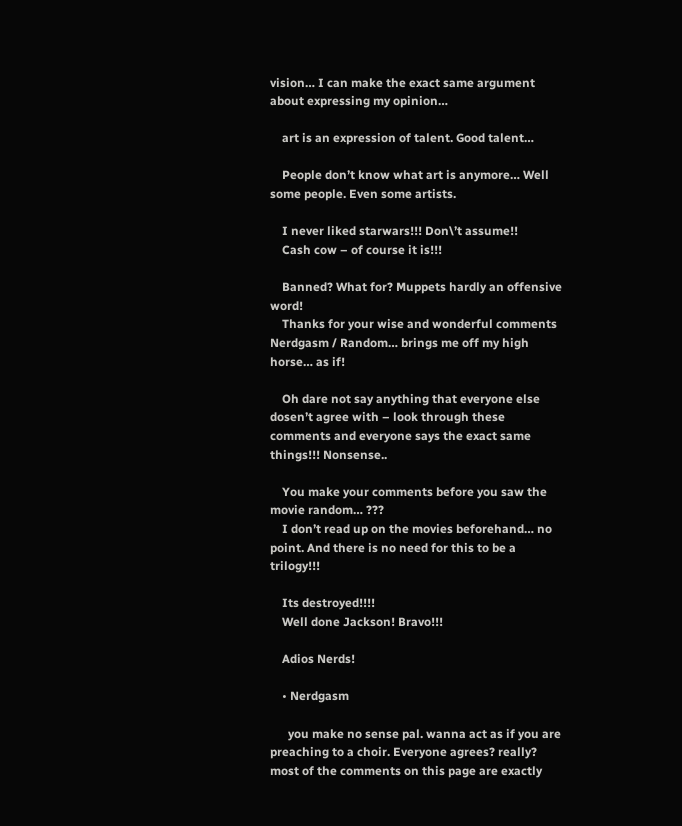vision… I can make the exact same argument about expressing my opinion…

    art is an expression of talent. Good talent…

    People don’t know what art is anymore… Well some people. Even some artists.

    I never liked starwars!!! Don\’t assume!!
    Cash cow – of course it is!!!

    Banned? What for? Muppets hardly an offensive word!
    Thanks for your wise and wonderful comments Nerdgasm / Random… brings me off my high horse… as if!

    Oh dare not say anything that everyone else dosen’t agree with – look through these comments and everyone says the exact same things!!! Nonsense..

    You make your comments before you saw the movie random… ???
    I don’t read up on the movies beforehand… no point. And there is no need for this to be a trilogy!!!

    Its destroyed!!!!
    Well done Jackson! Bravo!!!

    Adios Nerds!

    • Nerdgasm

      you make no sense pal. wanna act as if you are preaching to a choir. Everyone agrees? really? most of the comments on this page are exactly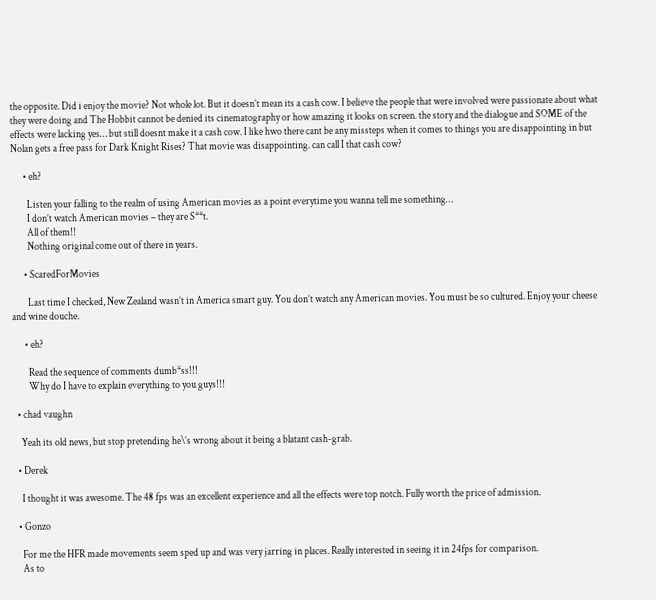the opposite. Did i enjoy the movie? Not whole lot. But it doesn’t mean its a cash cow. I believe the people that were involved were passionate about what they were doing and The Hobbit cannot be denied its cinematography or how amazing it looks on screen. the story and the dialogue and SOME of the effects were lacking yes… but still doesnt make it a cash cow. I like hwo there cant be any missteps when it comes to things you are disappointing in but Nolan gets a free pass for Dark Knight Rises? That movie was disappointing. can call I that cash cow?

      • eh?

        Listen your falling to the realm of using American movies as a point everytime you wanna tell me something…
        I don’t watch American movies – they are S**t.
        All of them!!
        Nothing original come out of there in years.

      • ScaredForMovies

        Last time I checked, New Zealand wasn’t in America smart guy. You don’t watch any American movies. You must be so cultured. Enjoy your cheese and wine douche.

      • eh?

        Read the sequence of comments dumb*ss!!!
        Why do I have to explain everything to you guys!!!

  • chad vaughn

    Yeah its old news, but stop pretending he\’s wrong about it being a blatant cash-grab.

  • Derek

    I thought it was awesome. The 48 fps was an excellent experience and all the effects were top notch. Fully worth the price of admission.

  • Gonzo

    For me the HFR made movements seem sped up and was very jarring in places. Really interested in seeing it in 24fps for comparison.
    As to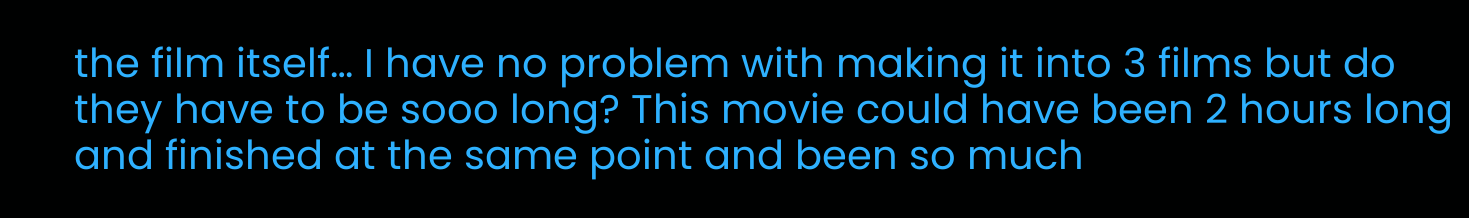the film itself… I have no problem with making it into 3 films but do they have to be sooo long? This movie could have been 2 hours long and finished at the same point and been so much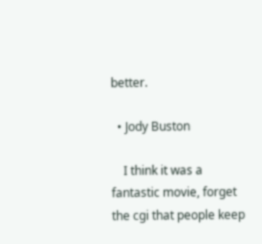better.

  • Jody Buston

    I think it was a fantastic movie, forget the cgi that people keep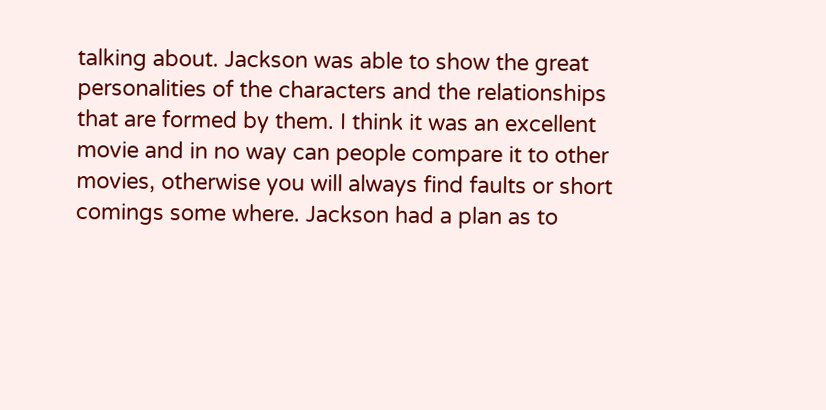talking about. Jackson was able to show the great personalities of the characters and the relationships that are formed by them. I think it was an excellent movie and in no way can people compare it to other movies, otherwise you will always find faults or short comings some where. Jackson had a plan as to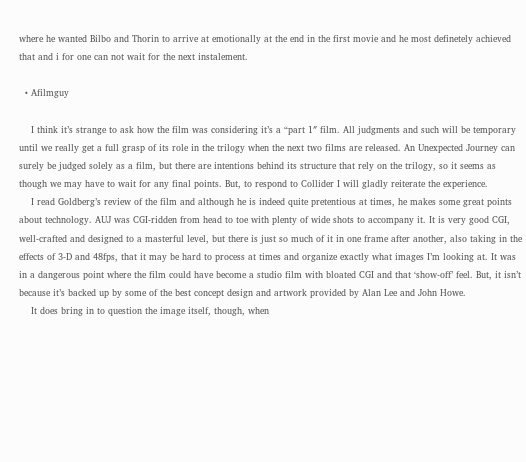where he wanted Bilbo and Thorin to arrive at emotionally at the end in the first movie and he most definetely achieved that and i for one can not wait for the next instalement.

  • Afilmguy

    I think it’s strange to ask how the film was considering it’s a “part 1″ film. All judgments and such will be temporary until we really get a full grasp of its role in the trilogy when the next two films are released. An Unexpected Journey can surely be judged solely as a film, but there are intentions behind its structure that rely on the trilogy, so it seems as though we may have to wait for any final points. But, to respond to Collider I will gladly reiterate the experience.
    I read Goldberg’s review of the film and although he is indeed quite pretentious at times, he makes some great points about technology. AUJ was CGI-ridden from head to toe with plenty of wide shots to accompany it. It is very good CGI, well-crafted and designed to a masterful level, but there is just so much of it in one frame after another, also taking in the effects of 3-D and 48fps, that it may be hard to process at times and organize exactly what images I’m looking at. It was in a dangerous point where the film could have become a studio film with bloated CGI and that ‘show-off’ feel. But, it isn’t because it’s backed up by some of the best concept design and artwork provided by Alan Lee and John Howe.
    It does bring in to question the image itself, though, when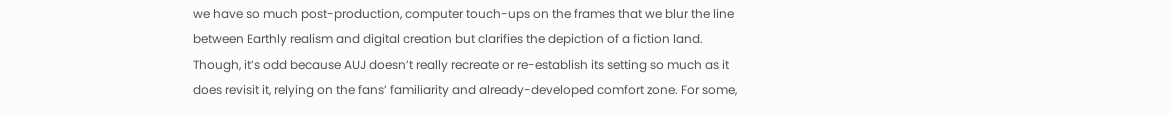we have so much post-production, computer touch-ups on the frames that we blur the line between Earthly realism and digital creation but clarifies the depiction of a fiction land. Though, it’s odd because AUJ doesn’t really recreate or re-establish its setting so much as it does revisit it, relying on the fans’ familiarity and already-developed comfort zone. For some,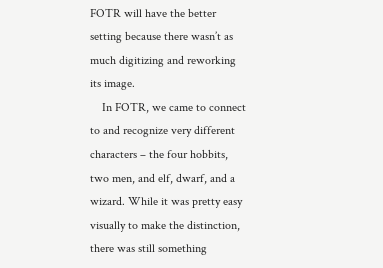FOTR will have the better setting because there wasn’t as much digitizing and reworking its image.
    In FOTR, we came to connect to and recognize very different characters – the four hobbits, two men, and elf, dwarf, and a wizard. While it was pretty easy visually to make the distinction, there was still something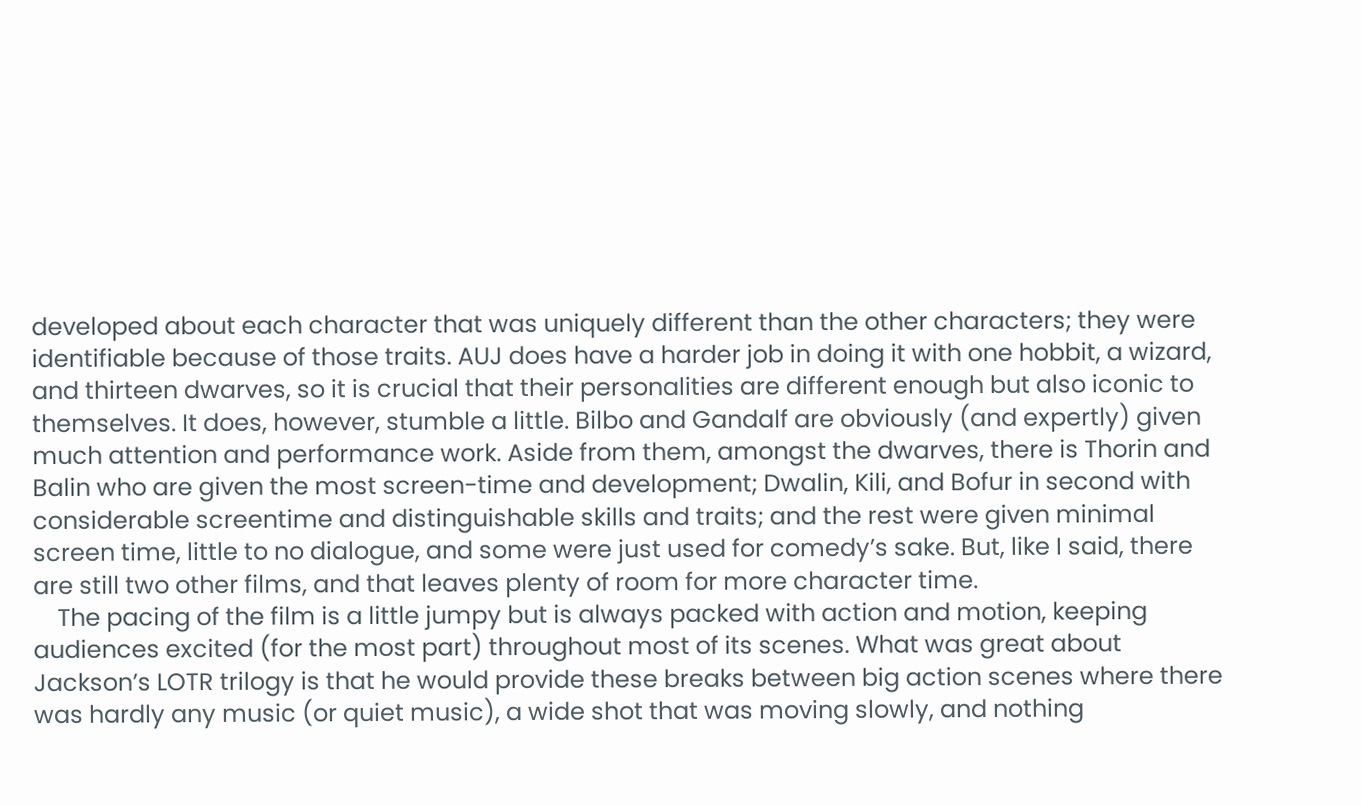developed about each character that was uniquely different than the other characters; they were identifiable because of those traits. AUJ does have a harder job in doing it with one hobbit, a wizard, and thirteen dwarves, so it is crucial that their personalities are different enough but also iconic to themselves. It does, however, stumble a little. Bilbo and Gandalf are obviously (and expertly) given much attention and performance work. Aside from them, amongst the dwarves, there is Thorin and Balin who are given the most screen-time and development; Dwalin, Kili, and Bofur in second with considerable screentime and distinguishable skills and traits; and the rest were given minimal screen time, little to no dialogue, and some were just used for comedy’s sake. But, like I said, there are still two other films, and that leaves plenty of room for more character time.
    The pacing of the film is a little jumpy but is always packed with action and motion, keeping audiences excited (for the most part) throughout most of its scenes. What was great about Jackson’s LOTR trilogy is that he would provide these breaks between big action scenes where there was hardly any music (or quiet music), a wide shot that was moving slowly, and nothing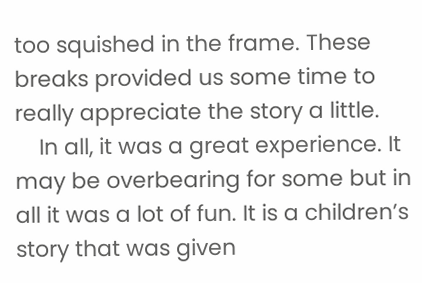too squished in the frame. These breaks provided us some time to really appreciate the story a little.
    In all, it was a great experience. It may be overbearing for some but in all it was a lot of fun. It is a children’s story that was given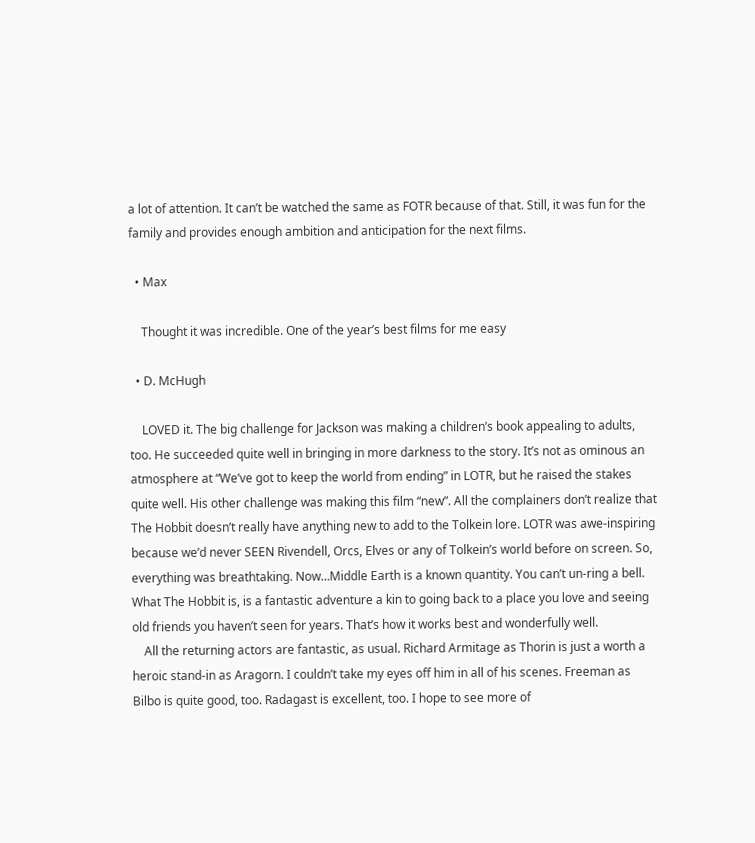a lot of attention. It can’t be watched the same as FOTR because of that. Still, it was fun for the family and provides enough ambition and anticipation for the next films.

  • Max

    Thought it was incredible. One of the year’s best films for me easy

  • D. McHugh

    LOVED it. The big challenge for Jackson was making a children’s book appealing to adults, too. He succeeded quite well in bringing in more darkness to the story. It’s not as ominous an atmosphere at “We’ve got to keep the world from ending” in LOTR, but he raised the stakes quite well. His other challenge was making this film “new”. All the complainers don’t realize that The Hobbit doesn’t really have anything new to add to the Tolkein lore. LOTR was awe-inspiring because we’d never SEEN Rivendell, Orcs, Elves or any of Tolkein’s world before on screen. So, everything was breathtaking. Now…Middle Earth is a known quantity. You can’t un-ring a bell. What The Hobbit is, is a fantastic adventure a kin to going back to a place you love and seeing old friends you haven’t seen for years. That’s how it works best and wonderfully well.
    All the returning actors are fantastic, as usual. Richard Armitage as Thorin is just a worth a heroic stand-in as Aragorn. I couldn’t take my eyes off him in all of his scenes. Freeman as Bilbo is quite good, too. Radagast is excellent, too. I hope to see more of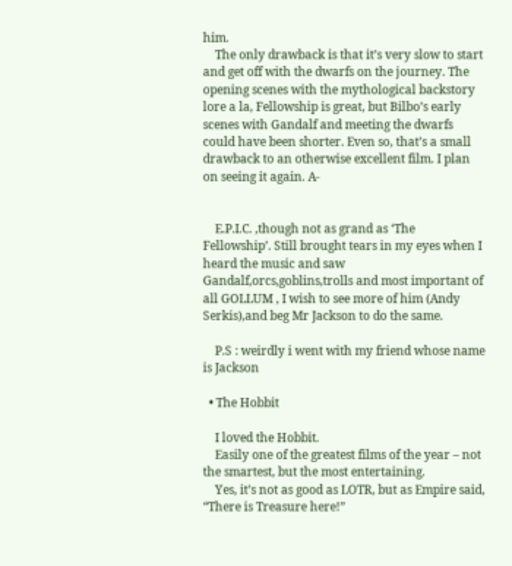him.
    The only drawback is that it’s very slow to start and get off with the dwarfs on the journey. The opening scenes with the mythological backstory lore a la, Fellowship is great, but Bilbo’s early scenes with Gandalf and meeting the dwarfs could have been shorter. Even so, that’s a small drawback to an otherwise excellent film. I plan on seeing it again. A-


    E.P.I.C. ,though not as grand as ‘The Fellowship’. Still brought tears in my eyes when I heard the music and saw Gandalf,orcs,goblins,trolls and most important of all GOLLUM , I wish to see more of him (Andy Serkis),and beg Mr Jackson to do the same.

    P.S : weirdly i went with my friend whose name is Jackson

  • The Hobbit

    I loved the Hobbit.
    Easily one of the greatest films of the year – not the smartest, but the most entertaining.
    Yes, it’s not as good as LOTR, but as Empire said, “There is Treasure here!”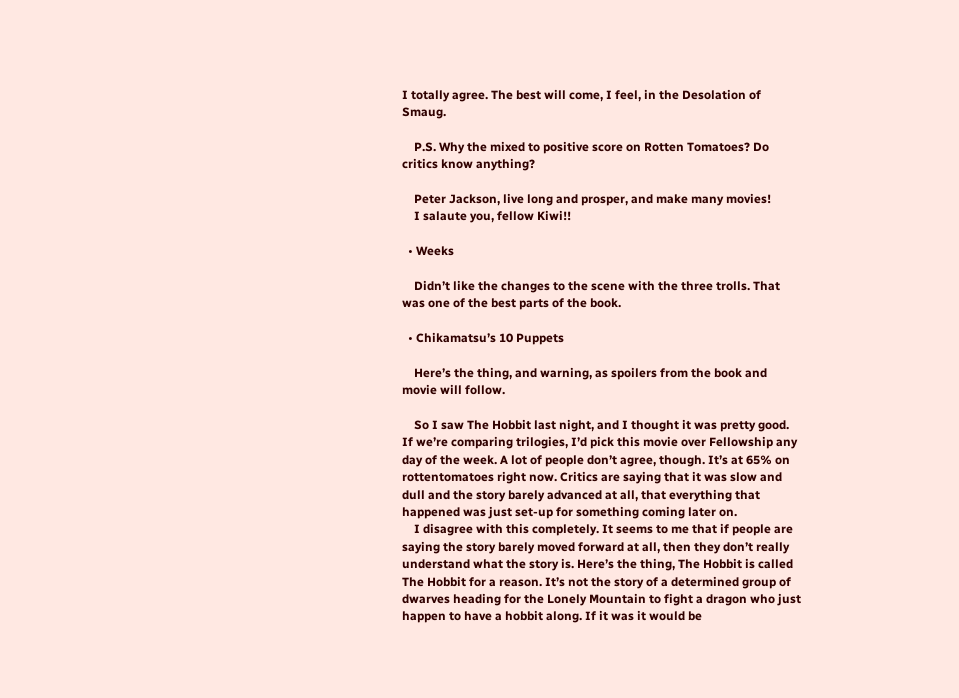I totally agree. The best will come, I feel, in the Desolation of Smaug.

    P.S. Why the mixed to positive score on Rotten Tomatoes? Do critics know anything?

    Peter Jackson, live long and prosper, and make many movies!
    I salaute you, fellow Kiwi!!

  • Weeks

    Didn’t like the changes to the scene with the three trolls. That was one of the best parts of the book.

  • Chikamatsu’s 10 Puppets

    Here’s the thing, and warning, as spoilers from the book and movie will follow.

    So I saw The Hobbit last night, and I thought it was pretty good. If we’re comparing trilogies, I’d pick this movie over Fellowship any day of the week. A lot of people don’t agree, though. It’s at 65% on rottentomatoes right now. Critics are saying that it was slow and dull and the story barely advanced at all, that everything that happened was just set-up for something coming later on.
    I disagree with this completely. It seems to me that if people are saying the story barely moved forward at all, then they don’t really understand what the story is. Here’s the thing, The Hobbit is called The Hobbit for a reason. It’s not the story of a determined group of dwarves heading for the Lonely Mountain to fight a dragon who just happen to have a hobbit along. If it was it would be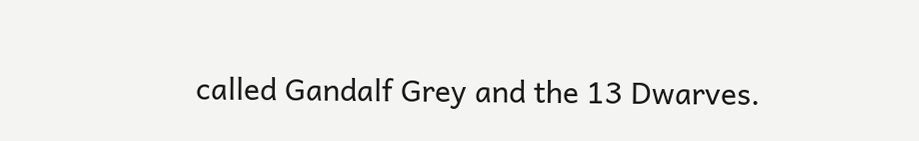called Gandalf Grey and the 13 Dwarves.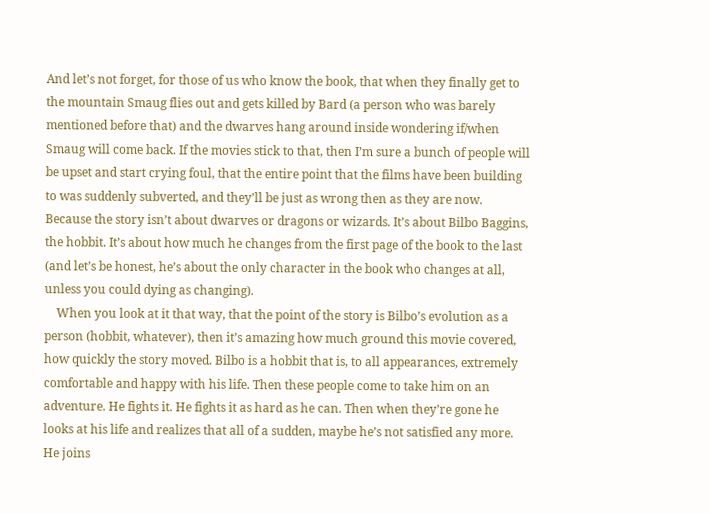And let’s not forget, for those of us who know the book, that when they finally get to the mountain Smaug flies out and gets killed by Bard (a person who was barely mentioned before that) and the dwarves hang around inside wondering if/when Smaug will come back. If the movies stick to that, then I’m sure a bunch of people will be upset and start crying foul, that the entire point that the films have been building to was suddenly subverted, and they’ll be just as wrong then as they are now. Because the story isn’t about dwarves or dragons or wizards. It’s about Bilbo Baggins, the hobbit. It’s about how much he changes from the first page of the book to the last (and let’s be honest, he’s about the only character in the book who changes at all, unless you could dying as changing).
    When you look at it that way, that the point of the story is Bilbo’s evolution as a person (hobbit, whatever), then it’s amazing how much ground this movie covered, how quickly the story moved. Bilbo is a hobbit that is, to all appearances, extremely comfortable and happy with his life. Then these people come to take him on an adventure. He fights it. He fights it as hard as he can. Then when they’re gone he looks at his life and realizes that all of a sudden, maybe he’s not satisfied any more. He joins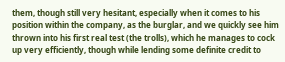them, though still very hesitant, especially when it comes to his position within the company, as the burglar, and we quickly see him thrown into his first real test (the trolls), which he manages to cock up very efficiently, though while lending some definite credit to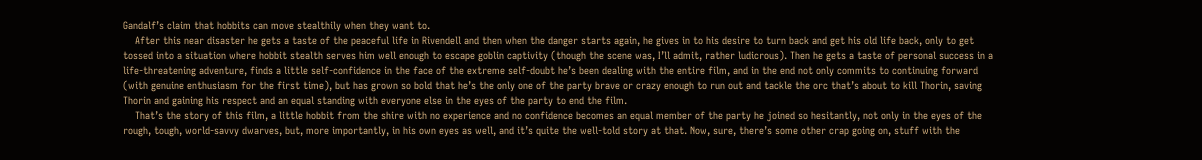Gandalf’s claim that hobbits can move stealthily when they want to.
    After this near disaster he gets a taste of the peaceful life in Rivendell and then when the danger starts again, he gives in to his desire to turn back and get his old life back, only to get tossed into a situation where hobbit stealth serves him well enough to escape goblin captivity (though the scene was, I’ll admit, rather ludicrous). Then he gets a taste of personal success in a life-threatening adventure, finds a little self-confidence in the face of the extreme self-doubt he’s been dealing with the entire film, and in the end not only commits to continuing forward (with genuine enthusiasm for the first time), but has grown so bold that he’s the only one of the party brave or crazy enough to run out and tackle the orc that’s about to kill Thorin, saving Thorin and gaining his respect and an equal standing with everyone else in the eyes of the party to end the film.
    That’s the story of this film, a little hobbit from the shire with no experience and no confidence becomes an equal member of the party he joined so hesitantly, not only in the eyes of the rough, tough, world-savvy dwarves, but, more importantly, in his own eyes as well, and it’s quite the well-told story at that. Now, sure, there’s some other crap going on, stuff with the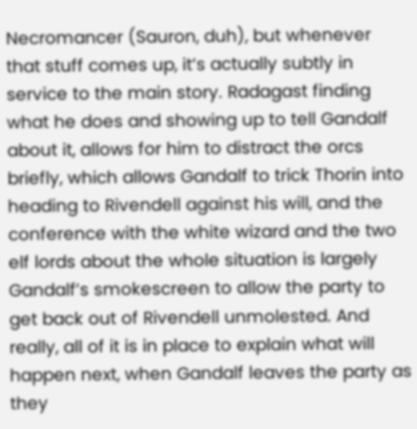Necromancer (Sauron, duh), but whenever that stuff comes up, it’s actually subtly in service to the main story. Radagast finding what he does and showing up to tell Gandalf about it, allows for him to distract the orcs briefly, which allows Gandalf to trick Thorin into heading to Rivendell against his will, and the conference with the white wizard and the two elf lords about the whole situation is largely Gandalf’s smokescreen to allow the party to get back out of Rivendell unmolested. And really, all of it is in place to explain what will happen next, when Gandalf leaves the party as they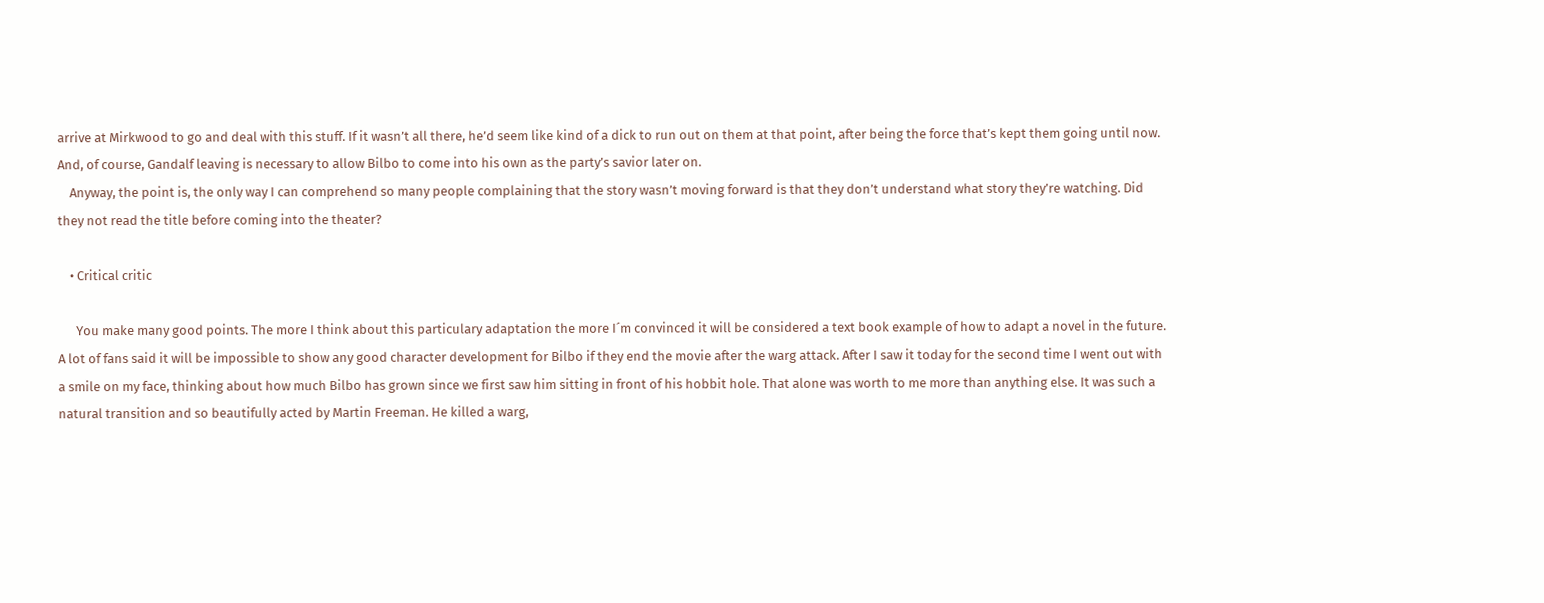arrive at Mirkwood to go and deal with this stuff. If it wasn’t all there, he’d seem like kind of a dick to run out on them at that point, after being the force that’s kept them going until now. And, of course, Gandalf leaving is necessary to allow Bilbo to come into his own as the party’s savior later on.
    Anyway, the point is, the only way I can comprehend so many people complaining that the story wasn’t moving forward is that they don’t understand what story they’re watching. Did they not read the title before coming into the theater?

    • Critical critic

      You make many good points. The more I think about this particulary adaptation the more I´m convinced it will be considered a text book example of how to adapt a novel in the future. A lot of fans said it will be impossible to show any good character development for Bilbo if they end the movie after the warg attack. After I saw it today for the second time I went out with a smile on my face, thinking about how much Bilbo has grown since we first saw him sitting in front of his hobbit hole. That alone was worth to me more than anything else. It was such a natural transition and so beautifully acted by Martin Freeman. He killed a warg,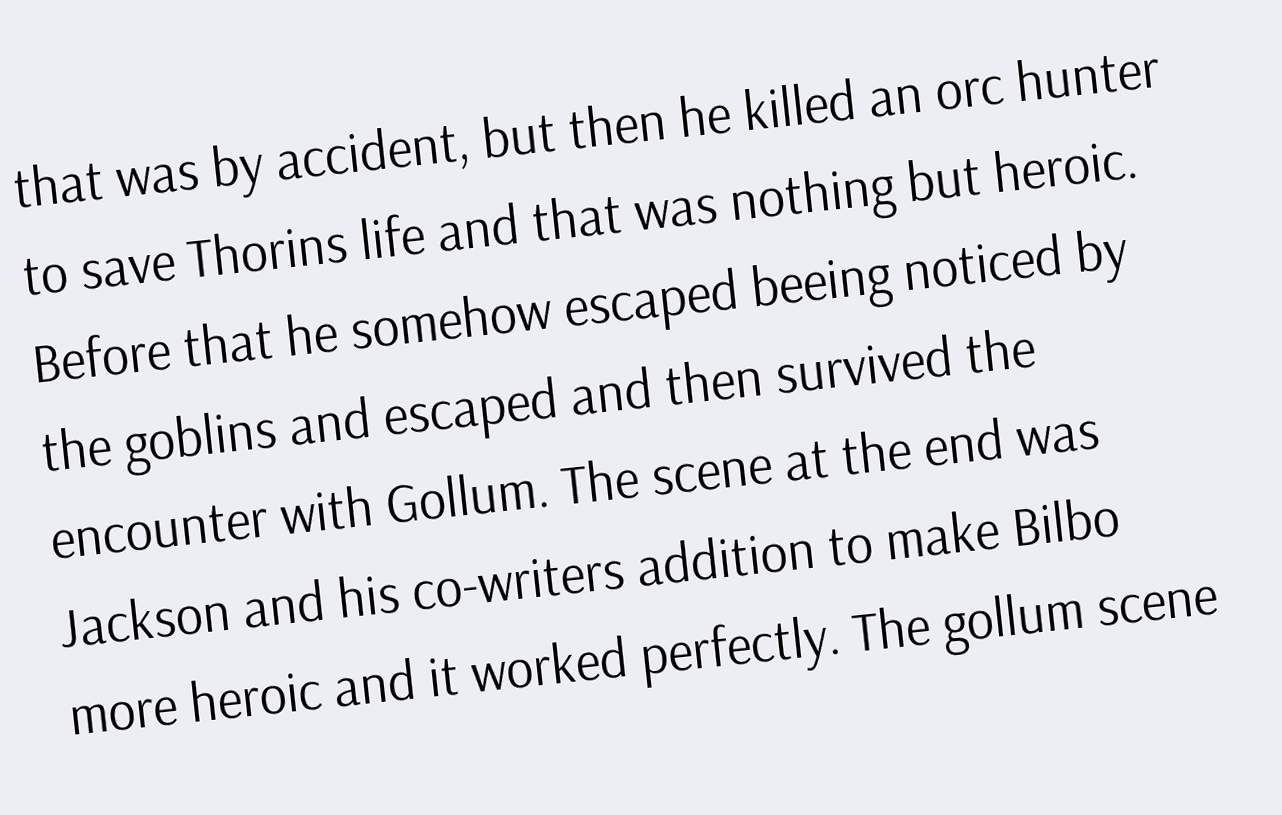that was by accident, but then he killed an orc hunter to save Thorins life and that was nothing but heroic. Before that he somehow escaped beeing noticed by the goblins and escaped and then survived the encounter with Gollum. The scene at the end was Jackson and his co-writers addition to make Bilbo more heroic and it worked perfectly. The gollum scene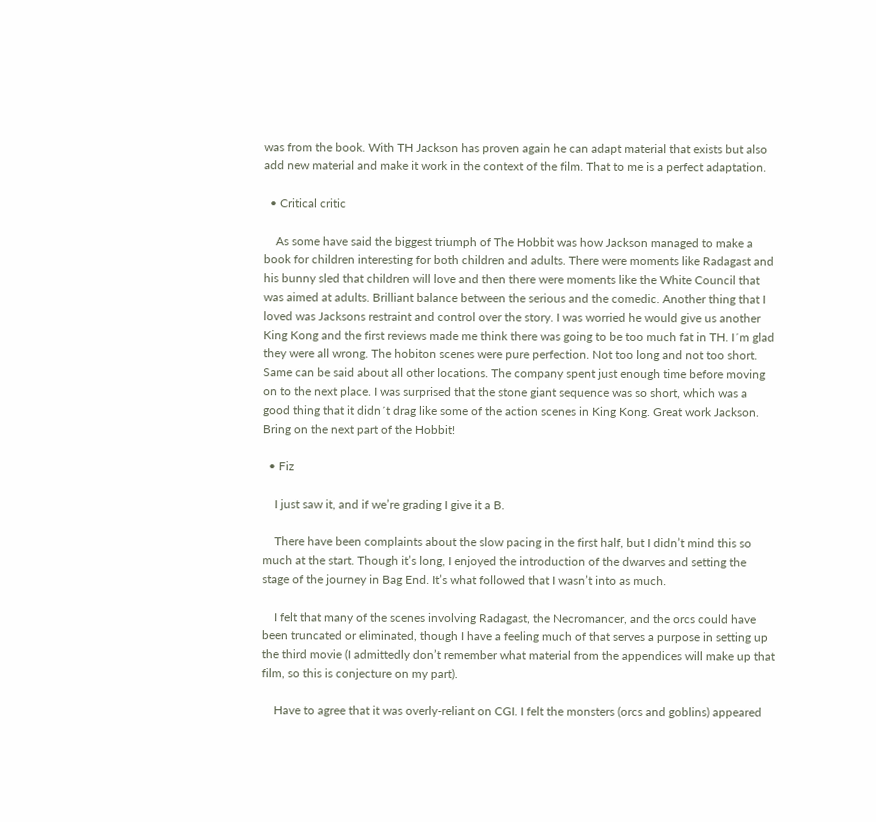was from the book. With TH Jackson has proven again he can adapt material that exists but also add new material and make it work in the context of the film. That to me is a perfect adaptation.

  • Critical critic

    As some have said the biggest triumph of The Hobbit was how Jackson managed to make a book for children interesting for both children and adults. There were moments like Radagast and his bunny sled that children will love and then there were moments like the White Council that was aimed at adults. Brilliant balance between the serious and the comedic. Another thing that I loved was Jacksons restraint and control over the story. I was worried he would give us another King Kong and the first reviews made me think there was going to be too much fat in TH. I´m glad they were all wrong. The hobiton scenes were pure perfection. Not too long and not too short. Same can be said about all other locations. The company spent just enough time before moving on to the next place. I was surprised that the stone giant sequence was so short, which was a good thing that it didn´t drag like some of the action scenes in King Kong. Great work Jackson. Bring on the next part of the Hobbit!

  • Fiz

    I just saw it, and if we’re grading I give it a B.

    There have been complaints about the slow pacing in the first half, but I didn’t mind this so much at the start. Though it’s long, I enjoyed the introduction of the dwarves and setting the stage of the journey in Bag End. It’s what followed that I wasn’t into as much.

    I felt that many of the scenes involving Radagast, the Necromancer, and the orcs could have been truncated or eliminated, though I have a feeling much of that serves a purpose in setting up the third movie (I admittedly don’t remember what material from the appendices will make up that film, so this is conjecture on my part).

    Have to agree that it was overly-reliant on CGI. I felt the monsters (orcs and goblins) appeared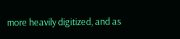more heavily digitized, and as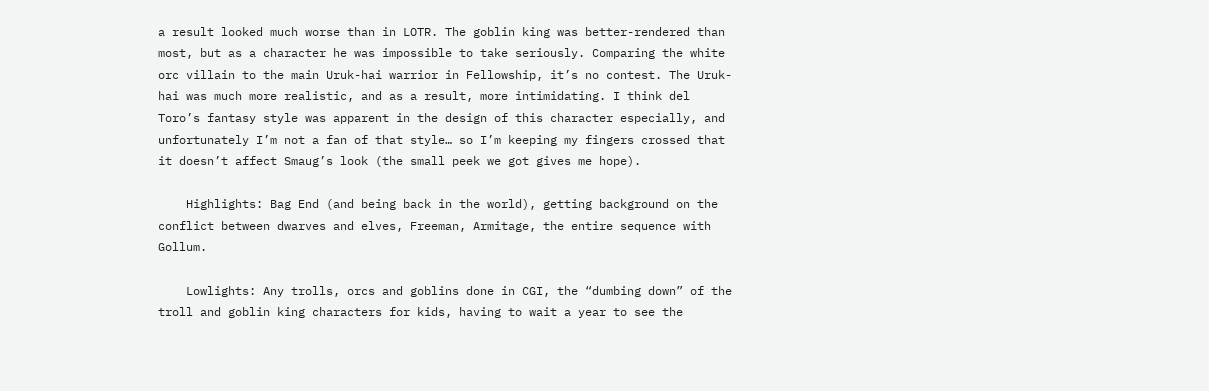a result looked much worse than in LOTR. The goblin king was better-rendered than most, but as a character he was impossible to take seriously. Comparing the white orc villain to the main Uruk-hai warrior in Fellowship, it’s no contest. The Uruk-hai was much more realistic, and as a result, more intimidating. I think del Toro’s fantasy style was apparent in the design of this character especially, and unfortunately I’m not a fan of that style… so I’m keeping my fingers crossed that it doesn’t affect Smaug’s look (the small peek we got gives me hope).

    Highlights: Bag End (and being back in the world), getting background on the conflict between dwarves and elves, Freeman, Armitage, the entire sequence with Gollum.

    Lowlights: Any trolls, orcs and goblins done in CGI, the “dumbing down” of the troll and goblin king characters for kids, having to wait a year to see the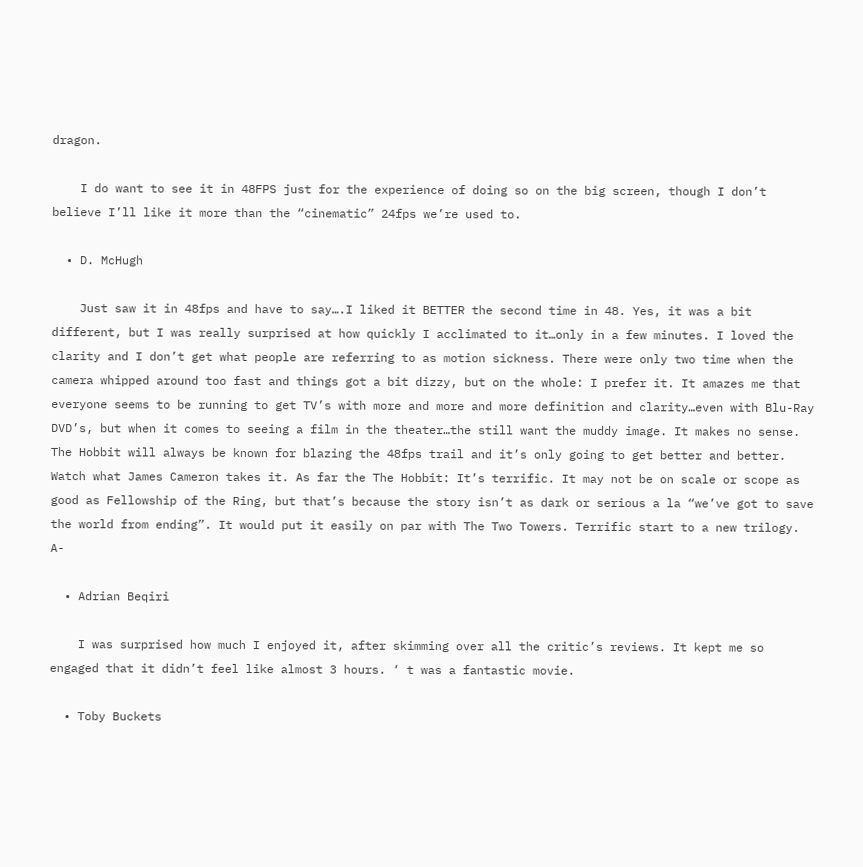dragon.

    I do want to see it in 48FPS just for the experience of doing so on the big screen, though I don’t believe I’ll like it more than the “cinematic” 24fps we’re used to.

  • D. McHugh

    Just saw it in 48fps and have to say….I liked it BETTER the second time in 48. Yes, it was a bit different, but I was really surprised at how quickly I acclimated to it…only in a few minutes. I loved the clarity and I don’t get what people are referring to as motion sickness. There were only two time when the camera whipped around too fast and things got a bit dizzy, but on the whole: I prefer it. It amazes me that everyone seems to be running to get TV’s with more and more and more definition and clarity…even with Blu-Ray DVD’s, but when it comes to seeing a film in the theater…the still want the muddy image. It makes no sense. The Hobbit will always be known for blazing the 48fps trail and it’s only going to get better and better. Watch what James Cameron takes it. As far the The Hobbit: It’s terrific. It may not be on scale or scope as good as Fellowship of the Ring, but that’s because the story isn’t as dark or serious a la “we’ve got to save the world from ending”. It would put it easily on par with The Two Towers. Terrific start to a new trilogy. A-

  • Adrian Beqiri

    I was surprised how much I enjoyed it, after skimming over all the critic’s reviews. It kept me so engaged that it didn’t feel like almost 3 hours. ‘ t was a fantastic movie.

  • Toby Buckets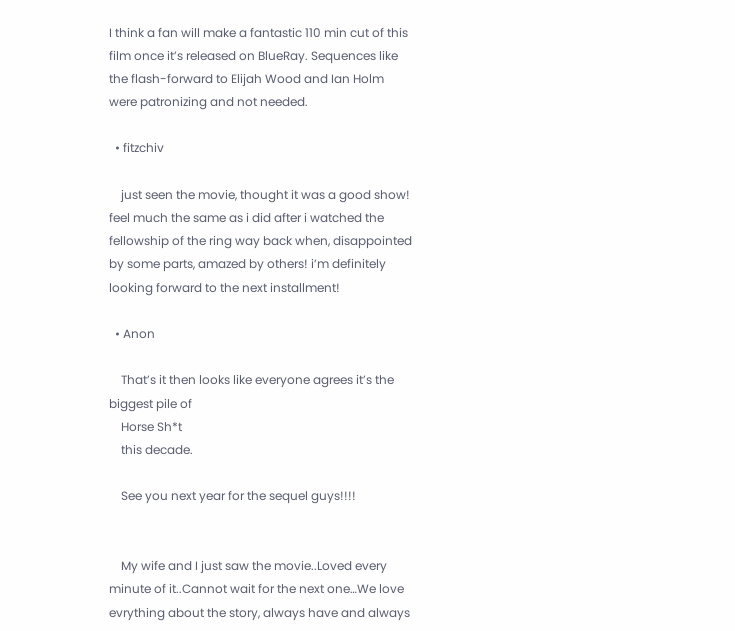I think a fan will make a fantastic 110 min cut of this film once it’s released on BlueRay. Sequences like the flash-forward to Elijah Wood and Ian Holm were patronizing and not needed.

  • fitzchiv

    just seen the movie, thought it was a good show! feel much the same as i did after i watched the fellowship of the ring way back when, disappointed by some parts, amazed by others! i’m definitely looking forward to the next installment!

  • Anon

    That’s it then looks like everyone agrees it’s the biggest pile of
    Horse Sh*t
    this decade.

    See you next year for the sequel guys!!!!


    My wife and I just saw the movie..Loved every minute of it..Cannot wait for the next one…We love evrything about the story, always have and always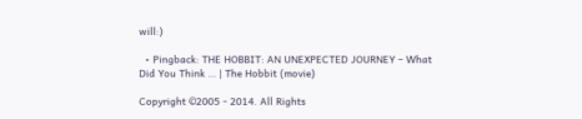will:)

  • Pingback: THE HOBBIT: AN UNEXPECTED JOURNEY – What Did You Think … | The Hobbit (movie)

Copyright ©2005 - 2014. All Rights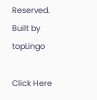Reserved. Built by topLingo

Click Here